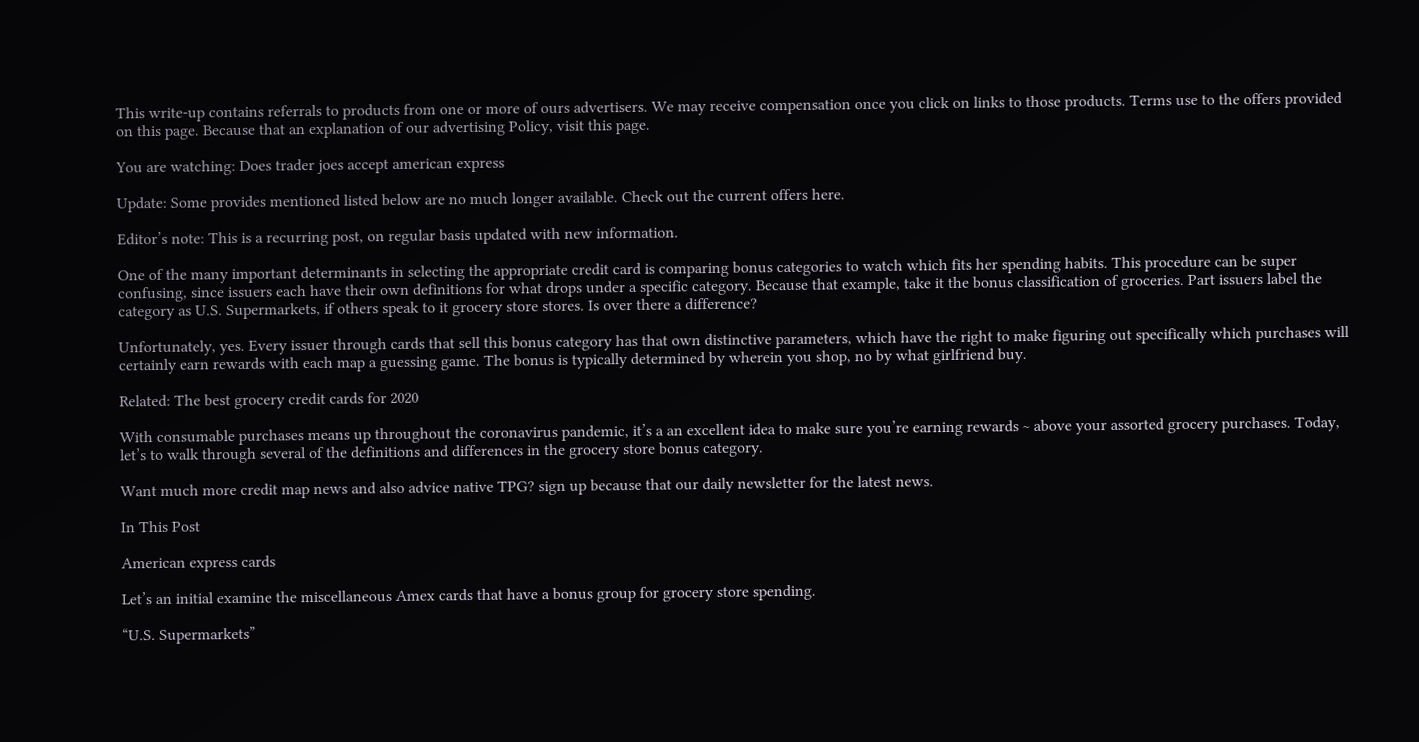This write-up contains referrals to products from one or more of ours advertisers. We may receive compensation once you click on links to those products. Terms use to the offers provided on this page. Because that an explanation of our advertising Policy, visit this page.

You are watching: Does trader joes accept american express

Update: Some provides mentioned listed below are no much longer available. Check out the current offers here.

Editor’s note: This is a recurring post, on regular basis updated with new information.

One of the many important determinants in selecting the appropriate credit card is comparing bonus categories to watch which fits her spending habits. This procedure can be super confusing, since issuers each have their own definitions for what drops under a specific category. Because that example, take it the bonus classification of groceries. Part issuers label the category as U.S. Supermarkets, if others speak to it grocery store stores. Is over there a difference?

Unfortunately, yes. Every issuer through cards that sell this bonus category has that own distinctive parameters, which have the right to make figuring out specifically which purchases will certainly earn rewards with each map a guessing game. The bonus is typically determined by wherein you shop, no by what girlfriend buy.

Related: The best grocery credit cards for 2020

With consumable purchases means up throughout the coronavirus pandemic, it’s a an excellent idea to make sure you’re earning rewards ~ above your assorted grocery purchases. Today, let’s to walk through several of the definitions and differences in the grocery store bonus category.

Want much more credit map news and also advice native TPG? sign up because that our daily newsletter for the latest news.

In This Post

American express cards

Let’s an initial examine the miscellaneous Amex cards that have a bonus group for grocery store spending.

“U.S. Supermarkets”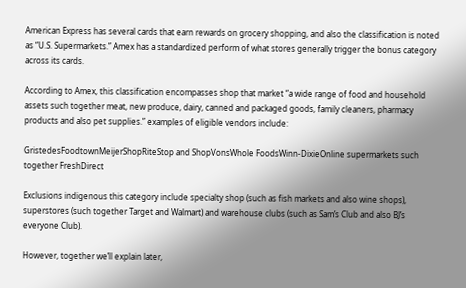American Express has several cards that earn rewards on grocery shopping, and also the classification is noted as “U.S. Supermarkets.” Amex has a standardized perform of what stores generally trigger the bonus category across its cards.

According to Amex, this classification encompasses shop that market “a wide range of food and household assets such together meat, new produce, dairy, canned and packaged goods, family cleaners, pharmacy products and also pet supplies.” examples of eligible vendors include:

GristedesFoodtownMeijerShopRiteStop and ShopVonsWhole FoodsWinn-DixieOnline supermarkets such together FreshDirect

Exclusions indigenous this category include specialty shop (such as fish markets and also wine shops), superstores (such together Target and Walmart) and warehouse clubs (such as Sam’s Club and also BJ’s everyone Club).

However, together we’ll explain later,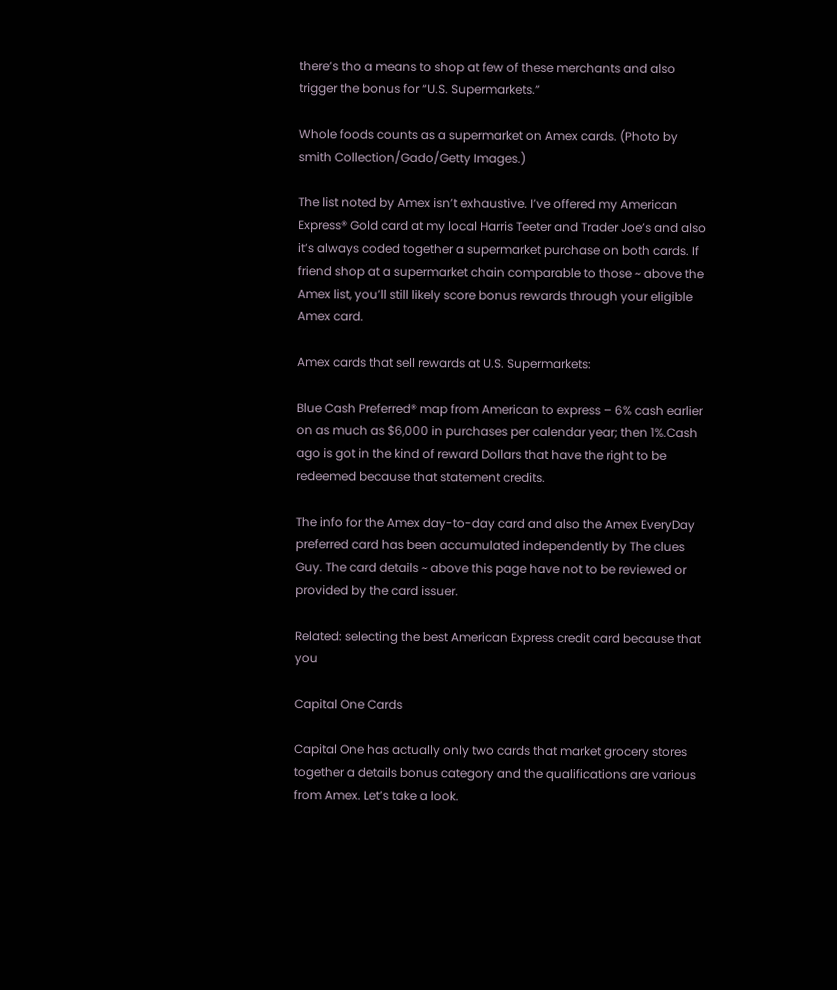there’s tho a means to shop at few of these merchants and also trigger the bonus for “U.S. Supermarkets.”

Whole foods counts as a supermarket on Amex cards. (Photo by smith Collection/Gado/Getty Images.)

The list noted by Amex isn’t exhaustive. I’ve offered my American Express® Gold card at my local Harris Teeter and Trader Joe’s and also it’s always coded together a supermarket purchase on both cards. If friend shop at a supermarket chain comparable to those ~ above the Amex list, you’ll still likely score bonus rewards through your eligible Amex card.

Amex cards that sell rewards at U.S. Supermarkets:

Blue Cash Preferred® map from American to express – 6% cash earlier on as much as $6,000 in purchases per calendar year; then 1%.Cash ago is got in the kind of reward Dollars that have the right to be redeemed because that statement credits.

The info for the Amex day-to-day card and also the Amex EveryDay preferred card has been accumulated independently by The clues Guy. The card details ~ above this page have not to be reviewed or provided by the card issuer.

Related: selecting the best American Express credit card because that you

Capital One Cards

Capital One has actually only two cards that market grocery stores together a details bonus category and the qualifications are various from Amex. Let’s take a look.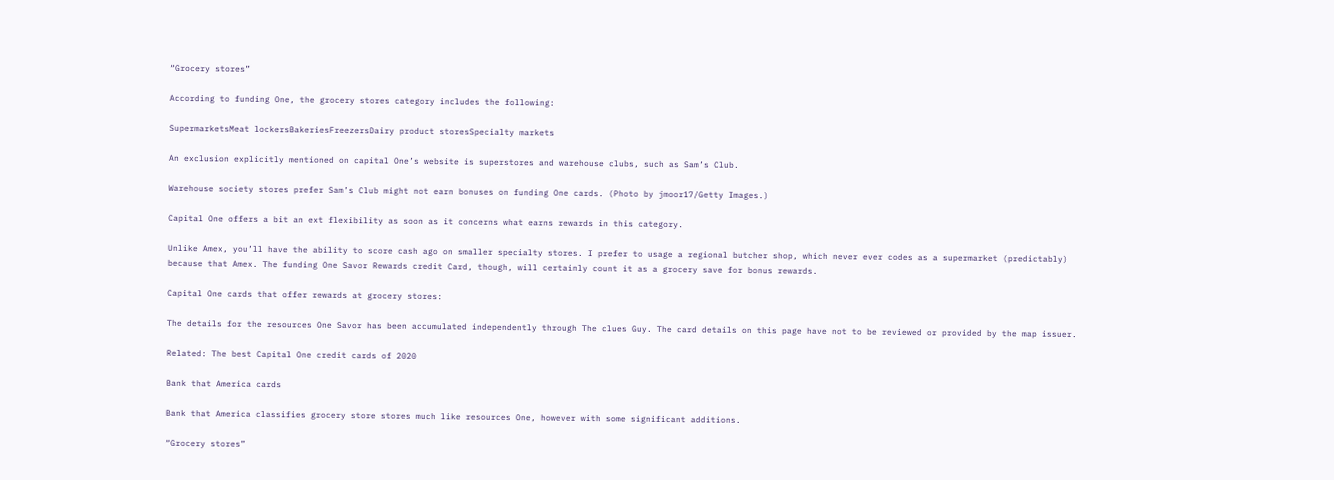“Grocery stores”

According to funding One, the grocery stores category includes the following:

SupermarketsMeat lockersBakeriesFreezersDairy product storesSpecialty markets

An exclusion explicitly mentioned on capital One’s website is superstores and warehouse clubs, such as Sam’s Club.

Warehouse society stores prefer Sam’s Club might not earn bonuses on funding One cards. (Photo by jmoor17/Getty Images.)

Capital One offers a bit an ext flexibility as soon as it concerns what earns rewards in this category.

Unlike Amex, you’ll have the ability to score cash ago on smaller specialty stores. I prefer to usage a regional butcher shop, which never ever codes as a supermarket (predictably) because that Amex. The funding One Savor Rewards credit Card, though, will certainly count it as a grocery save for bonus rewards.

Capital One cards that offer rewards at grocery stores:

The details for the resources One Savor has been accumulated independently through The clues Guy. The card details on this page have not to be reviewed or provided by the map issuer.

Related: The best Capital One credit cards of 2020

Bank that America cards

Bank that America classifies grocery store stores much like resources One, however with some significant additions.

“Grocery stores”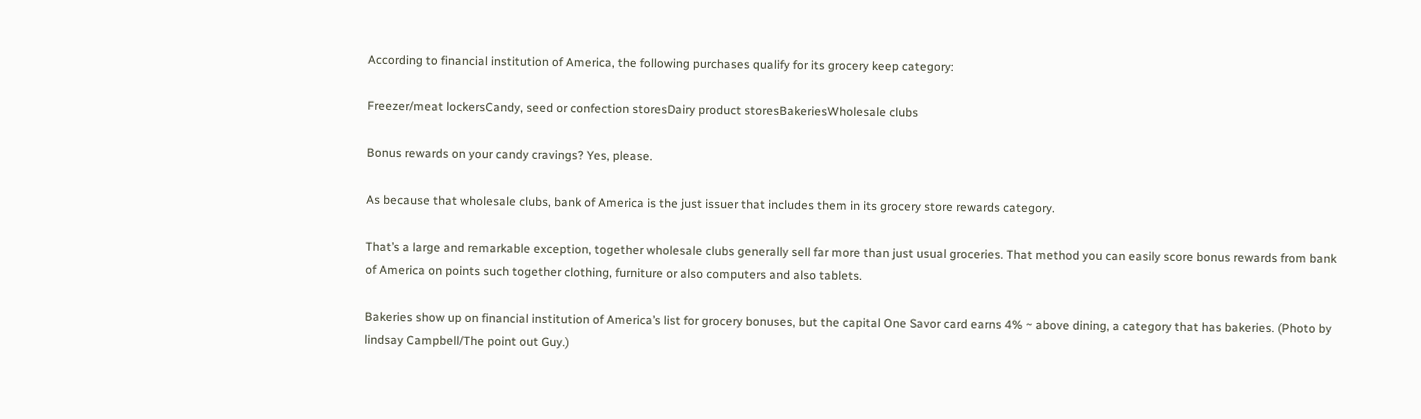According to financial institution of America, the following purchases qualify for its grocery keep category:

Freezer/meat lockersCandy, seed or confection storesDairy product storesBakeriesWholesale clubs

Bonus rewards on your candy cravings? Yes, please.

As because that wholesale clubs, bank of America is the just issuer that includes them in its grocery store rewards category.

That’s a large and remarkable exception, together wholesale clubs generally sell far more than just usual groceries. That method you can easily score bonus rewards from bank of America on points such together clothing, furniture or also computers and also tablets.

Bakeries show up on financial institution of America’s list for grocery bonuses, but the capital One Savor card earns 4% ~ above dining, a category that has bakeries. (Photo by lindsay Campbell/The point out Guy.)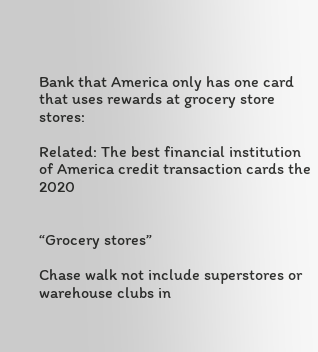Bank that America only has one card that uses rewards at grocery store stores:

Related: The best financial institution of America credit transaction cards the 2020


“Grocery stores”

Chase walk not include superstores or warehouse clubs in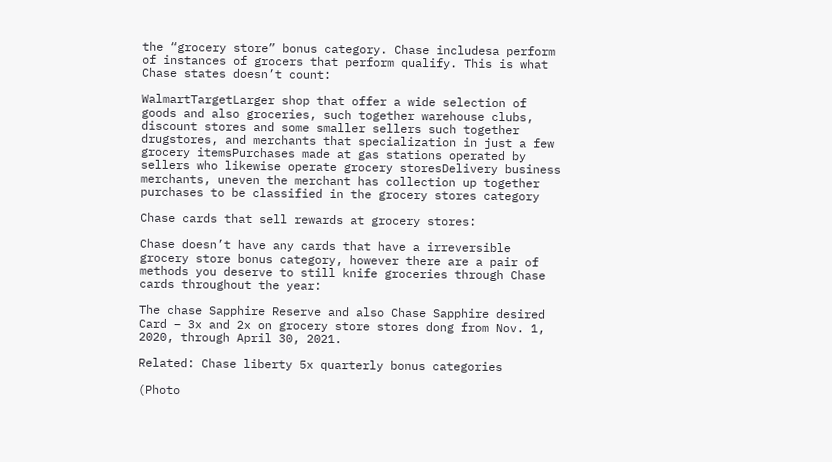the “grocery store” bonus category. Chase includesa perform of instances of grocers that perform qualify. This is what Chase states doesn’t count:

WalmartTargetLarger shop that offer a wide selection of goods and also groceries, such together warehouse clubs, discount stores and some smaller sellers such together drugstores, and merchants that specialization in just a few grocery itemsPurchases made at gas stations operated by sellers who likewise operate grocery storesDelivery business merchants, uneven the merchant has collection up together purchases to be classified in the grocery stores category

Chase cards that sell rewards at grocery stores:

Chase doesn’t have any cards that have a irreversible grocery store bonus category, however there are a pair of methods you deserve to still knife groceries through Chase cards throughout the year:

The chase Sapphire Reserve and also Chase Sapphire desired Card – 3x and 2x on grocery store stores dong from Nov. 1, 2020, through April 30, 2021.

Related: Chase liberty 5x quarterly bonus categories

(Photo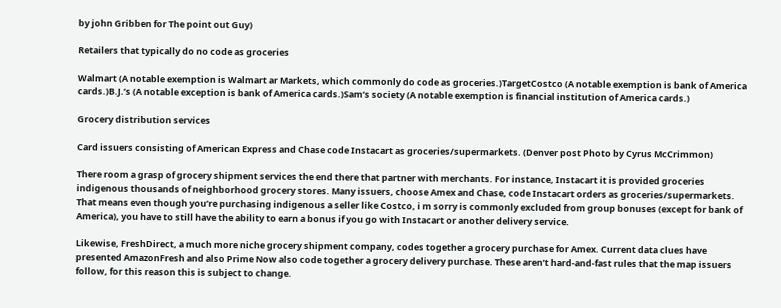by john Gribben for The point out Guy)

Retailers that typically do no code as groceries

Walmart (A notable exemption is Walmart ar Markets, which commonly do code as groceries.)TargetCostco (A notable exemption is bank of America cards.)B.J.’s (A notable exception is bank of America cards.)Sam’s society (A notable exemption is financial institution of America cards.)

Grocery distribution services

Card issuers consisting of American Express and Chase code Instacart as groceries/supermarkets. (Denver post Photo by Cyrus McCrimmon)

There room a grasp of grocery shipment services the end there that partner with merchants. For instance, Instacart it is provided groceries indigenous thousands of neighborhood grocery stores. Many issuers, choose Amex and Chase, code Instacart orders as groceries/supermarkets. That means even though you’re purchasing indigenous a seller like Costco, i m sorry is commonly excluded from group bonuses (except for bank of America), you have to still have the ability to earn a bonus if you go with Instacart or another delivery service.

Likewise, FreshDirect, a much more niche grocery shipment company, codes together a grocery purchase for Amex. Current data clues have presented AmazonFresh and also Prime Now also code together a grocery delivery purchase. These aren’t hard-and-fast rules that the map issuers follow, for this reason this is subject to change.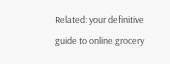Related: your definitive guide to online grocery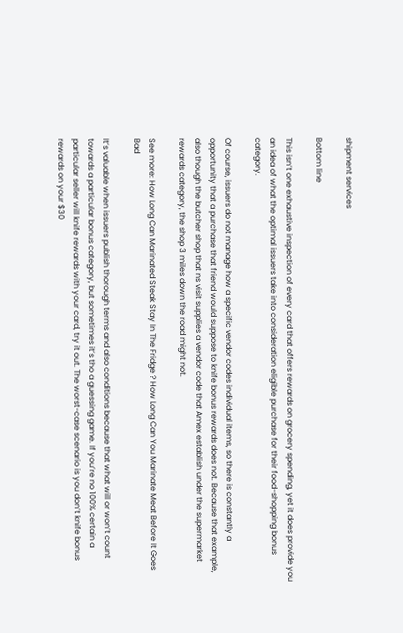shipment services

Bottom line

This isn’t one exhaustive inspection of every card that offers rewards on grocery spending, yet it does provide you an idea of what the optimal issuers take into consideration eligible purchase for their food-shopping bonus category.

Of course, issuers do not manage how a specific vendor codes individual items, so there is constantly a opportunity that a purchase that friend would suppose to knife bonus rewards does not. Because that example, also though the butcher shop that ns visit supplies a vendor code that Amex establish under the supermarket rewards category, the shop 3 miles down the road might not.

See more: How Long Can Marinated Steak Stay In The Fridge ? How Long Can You Marinate Meat Before It Goes Bad

It’s valuable when issuers publish thorough terms and also conditions because that what will or won’t count towards a particular bonus category, but sometimes it’s tho a guessing game. If you’re no 100% certain a particular seller will knife rewards with your card, try it out. The worst-case scenario is you don’t knife bonus rewards on your $30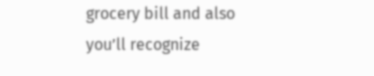grocery bill and also you’ll recognize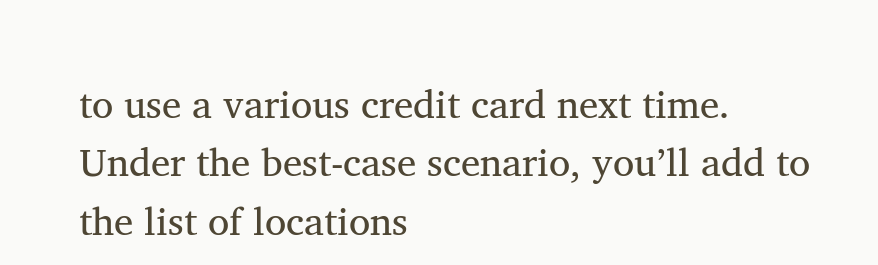to use a various credit card next time. Under the best-case scenario, you’ll add to the list of locations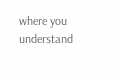where you understand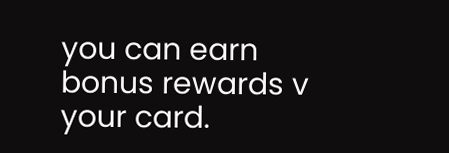you can earn bonus rewards v your card.